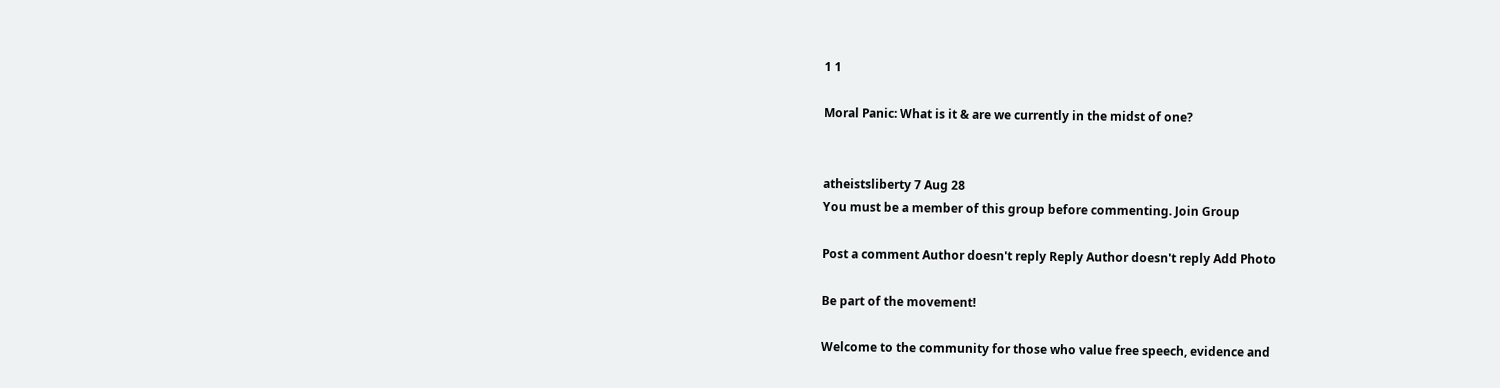1 1

Moral Panic: What is it & are we currently in the midst of one?


atheistsliberty 7 Aug 28
You must be a member of this group before commenting. Join Group

Post a comment Author doesn't reply Reply Author doesn't reply Add Photo

Be part of the movement!

Welcome to the community for those who value free speech, evidence and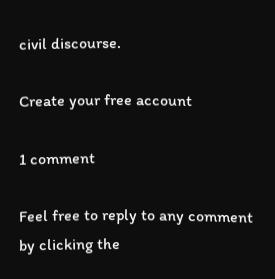civil discourse.

Create your free account

1 comment

Feel free to reply to any comment by clicking the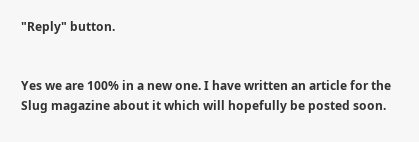"Reply" button.


Yes we are 100% in a new one. I have written an article for the Slug magazine about it which will hopefully be posted soon.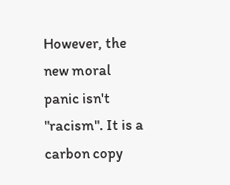However, the new moral panic isn't "racism". It is a carbon copy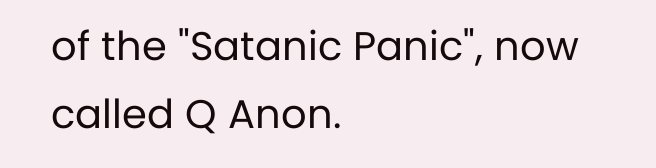of the "Satanic Panic", now called Q Anon.